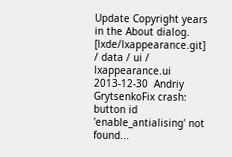Update Copyright years in the About dialog.
[lxde/lxappearance.git] / data / ui / lxappearance.ui
2013-12-30  Andriy GrytsenkoFix crash: button id 'enable_antialising' not found...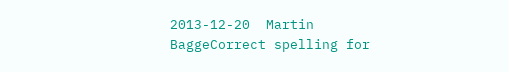2013-12-20  Martin BaggeCorrect spelling for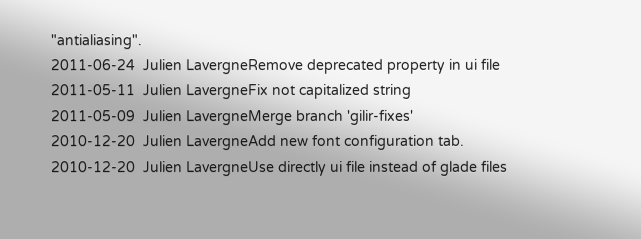"antialiasing".
2011-06-24  Julien LavergneRemove deprecated property in ui file
2011-05-11  Julien LavergneFix not capitalized string
2011-05-09  Julien LavergneMerge branch 'gilir-fixes'
2010-12-20  Julien LavergneAdd new font configuration tab.
2010-12-20  Julien LavergneUse directly ui file instead of glade files